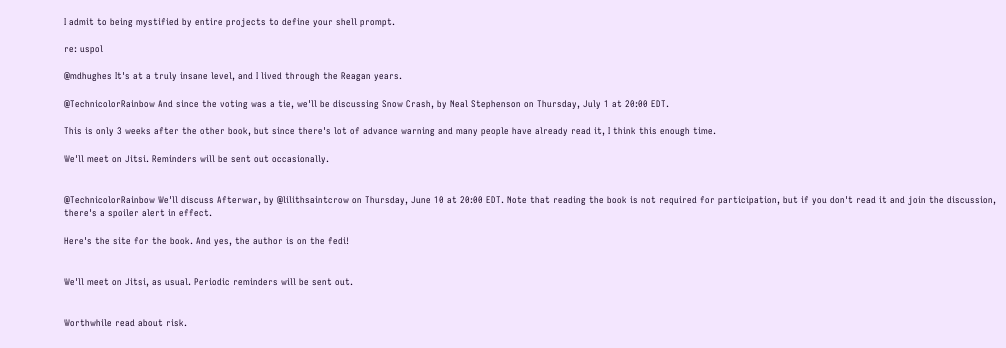I admit to being mystified by entire projects to define your shell prompt.

re: uspol

@mdhughes It's at a truly insane level, and I lived through the Reagan years.

@TechnicolorRainbow And since the voting was a tie, we'll be discussing Snow Crash, by Neal Stephenson on Thursday, July 1 at 20:00 EDT.

This is only 3 weeks after the other book, but since there's lot of advance warning and many people have already read it, I think this enough time.

We'll meet on Jitsi. Reminders will be sent out occasionally.


@TechnicolorRainbow We'll discuss Afterwar, by @lilithsaintcrow on Thursday, June 10 at 20:00 EDT. Note that reading the book is not required for participation, but if you don't read it and join the discussion, there's a spoiler alert in effect.

Here's the site for the book. And yes, the author is on the fedi!


We'll meet on Jitsi, as usual. Periodic reminders will be sent out.


Worthwhile read about risk.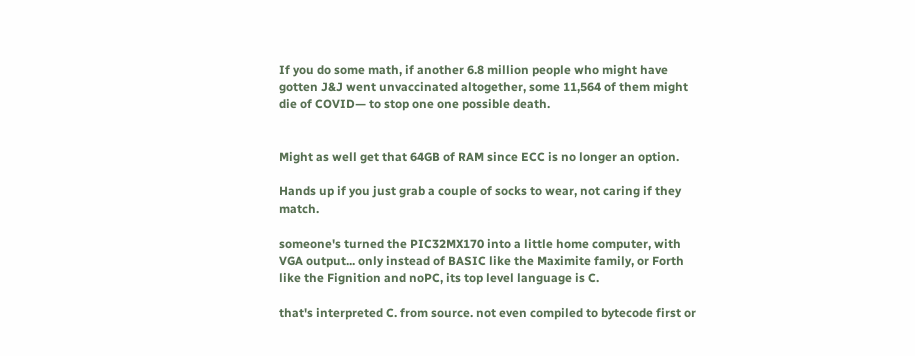If you do some math, if another 6.8 million people who might have gotten J&J went unvaccinated altogether, some 11,564 of them might die of COVID— to stop one one possible death.


Might as well get that 64GB of RAM since ECC is no longer an option.

Hands up if you just grab a couple of socks to wear, not caring if they match.

someone's turned the PIC32MX170 into a little home computer, with VGA output... only instead of BASIC like the Maximite family, or Forth like the Fignition and noPC, its top level language is C.

that's interpreted C. from source. not even compiled to bytecode first or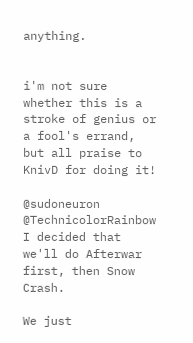anything.


i'm not sure whether this is a stroke of genius or a fool's errand, but all praise to KnivD for doing it!

@sudoneuron @TechnicolorRainbow I decided that we'll do Afterwar first, then Snow Crash.

We just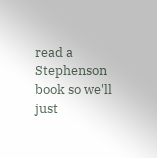read a Stephenson book so we'll just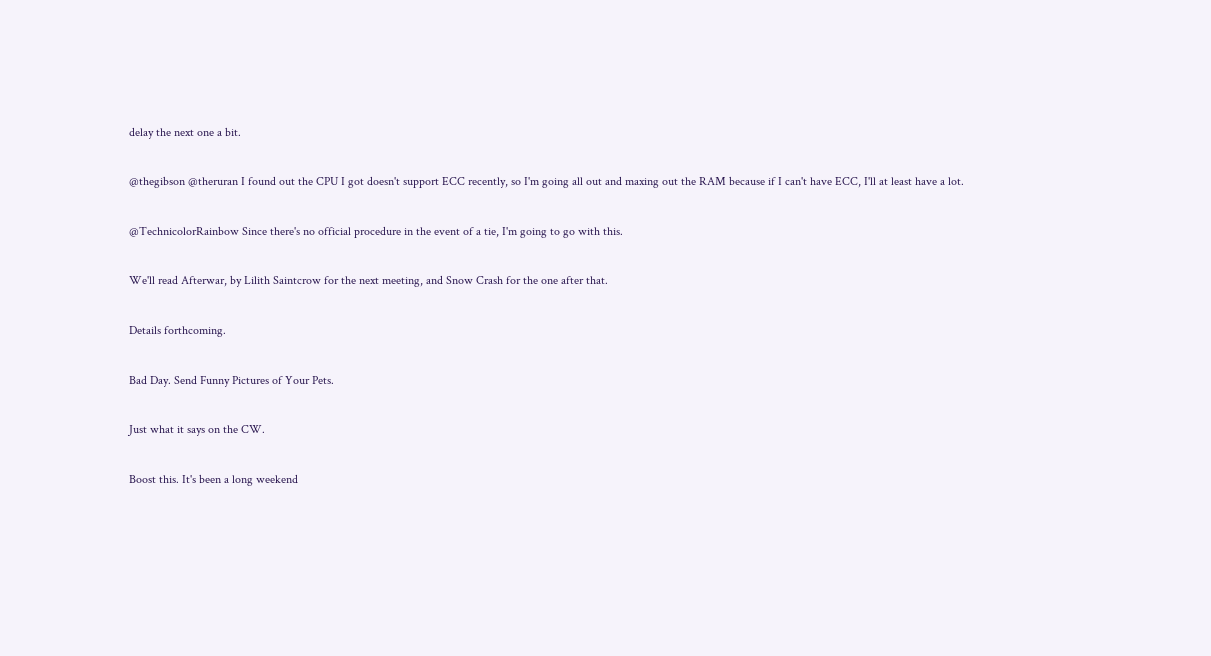delay the next one a bit.

@thegibson @theruran I found out the CPU I got doesn't support ECC recently, so I'm going all out and maxing out the RAM because if I can't have ECC, I'll at least have a lot.

@TechnicolorRainbow Since there's no official procedure in the event of a tie, I'm going to go with this.

We'll read Afterwar, by Lilith Saintcrow for the next meeting, and Snow Crash for the one after that.

Details forthcoming.

Bad Day. Send Funny Pictures of Your Pets.

Just what it says on the CW.

Boost this. It's been a long weekend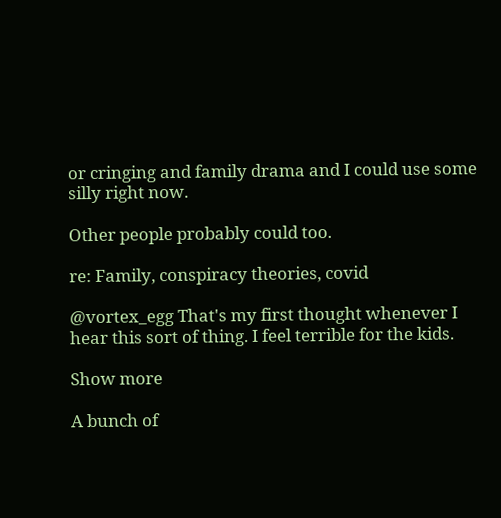or cringing and family drama and I could use some silly right now.

Other people probably could too.

re: Family, conspiracy theories, covid

@vortex_egg That's my first thought whenever I hear this sort of thing. I feel terrible for the kids.

Show more

A bunch of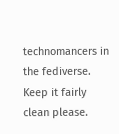technomancers in the fediverse. Keep it fairly clean please.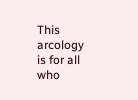This arcology is for all who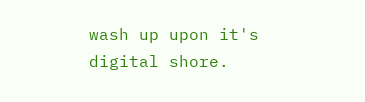wash up upon it's digital shore.